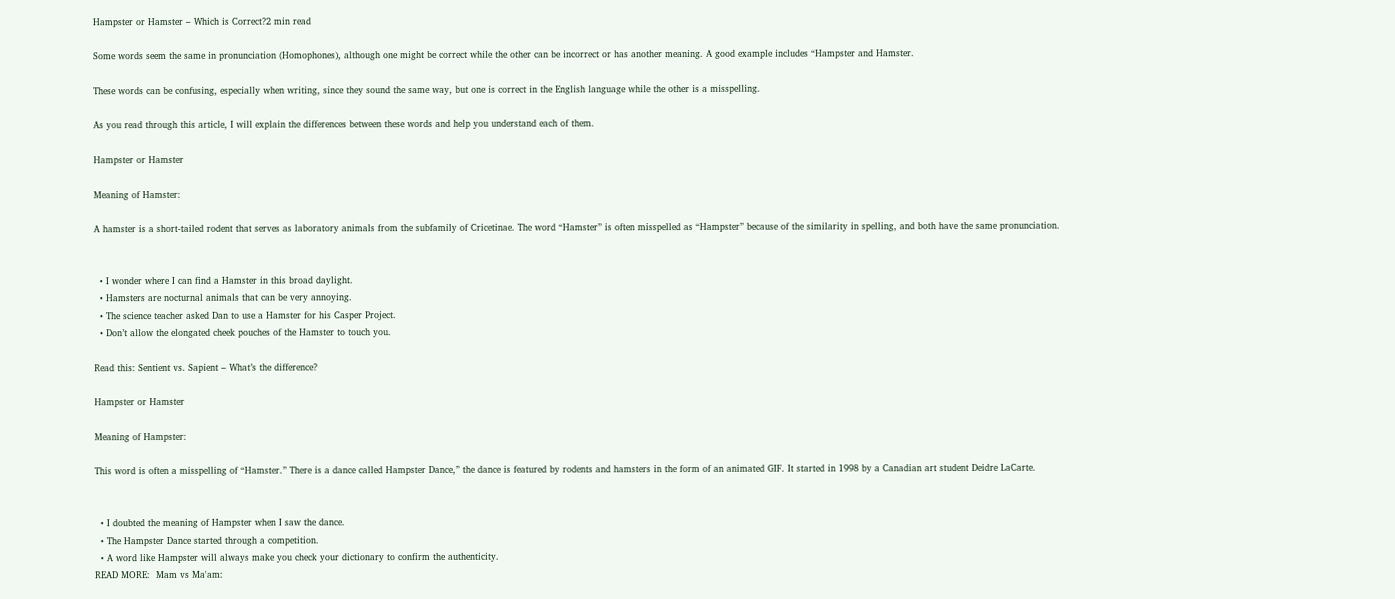Hampster or Hamster – Which is Correct?2 min read

Some words seem the same in pronunciation (Homophones), although one might be correct while the other can be incorrect or has another meaning. A good example includes “Hampster and Hamster.

These words can be confusing, especially when writing, since they sound the same way, but one is correct in the English language while the other is a misspelling.

As you read through this article, I will explain the differences between these words and help you understand each of them.

Hampster or Hamster

Meaning of Hamster:

A hamster is a short-tailed rodent that serves as laboratory animals from the subfamily of Cricetinae. The word “Hamster” is often misspelled as “Hampster” because of the similarity in spelling, and both have the same pronunciation.


  • I wonder where I can find a Hamster in this broad daylight.
  • Hamsters are nocturnal animals that can be very annoying.
  • The science teacher asked Dan to use a Hamster for his Casper Project.
  • Don’t allow the elongated cheek pouches of the Hamster to touch you.

Read this: Sentient vs. Sapient – What’s the difference?

Hampster or Hamster

Meaning of Hampster:

This word is often a misspelling of “Hamster.” There is a dance called Hampster Dance,” the dance is featured by rodents and hamsters in the form of an animated GIF. It started in 1998 by a Canadian art student Deidre LaCarte.


  • I doubted the meaning of Hampster when I saw the dance.
  • The Hampster Dance started through a competition.
  • A word like Hampster will always make you check your dictionary to confirm the authenticity.
READ MORE:  Mam vs Ma'am: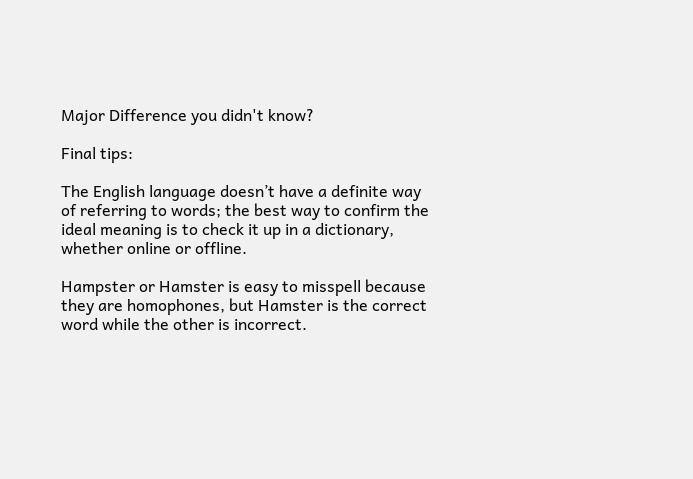Major Difference you didn't know?

Final tips:

The English language doesn’t have a definite way of referring to words; the best way to confirm the ideal meaning is to check it up in a dictionary, whether online or offline.

Hampster or Hamster is easy to misspell because they are homophones, but Hamster is the correct word while the other is incorrect.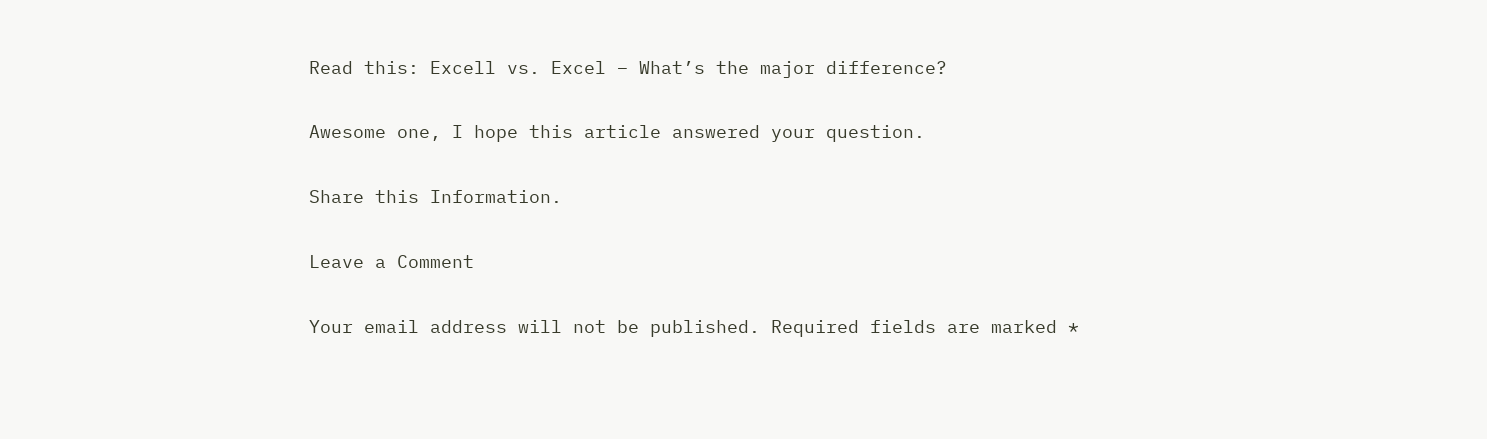Read this: Excell vs. Excel – What’s the major difference?

Awesome one, I hope this article answered your question.

Share this Information.

Leave a Comment

Your email address will not be published. Required fields are marked *